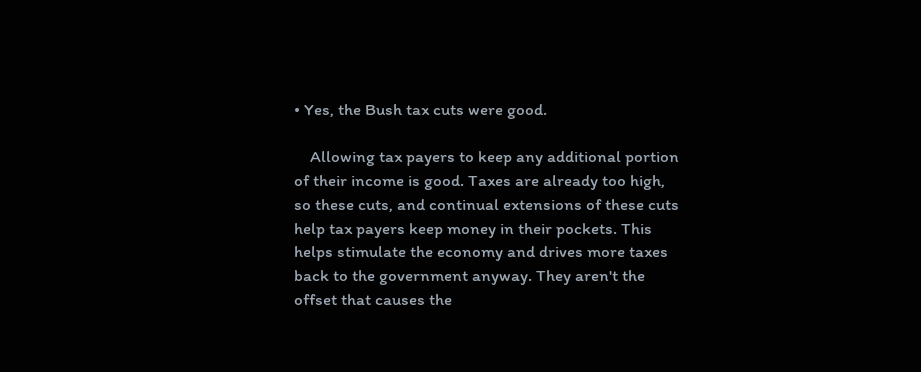• Yes, the Bush tax cuts were good.

    Allowing tax payers to keep any additional portion of their income is good. Taxes are already too high, so these cuts, and continual extensions of these cuts help tax payers keep money in their pockets. This helps stimulate the economy and drives more taxes back to the government anyway. They aren't the offset that causes the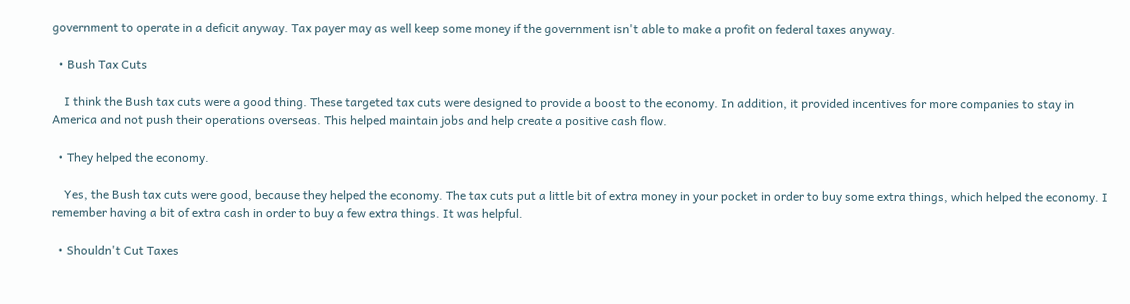government to operate in a deficit anyway. Tax payer may as well keep some money if the government isn't able to make a profit on federal taxes anyway.

  • Bush Tax Cuts

    I think the Bush tax cuts were a good thing. These targeted tax cuts were designed to provide a boost to the economy. In addition, it provided incentives for more companies to stay in America and not push their operations overseas. This helped maintain jobs and help create a positive cash flow.

  • They helped the economy.

    Yes, the Bush tax cuts were good, because they helped the economy. The tax cuts put a little bit of extra money in your pocket in order to buy some extra things, which helped the economy. I remember having a bit of extra cash in order to buy a few extra things. It was helpful.

  • Shouldn't Cut Taxes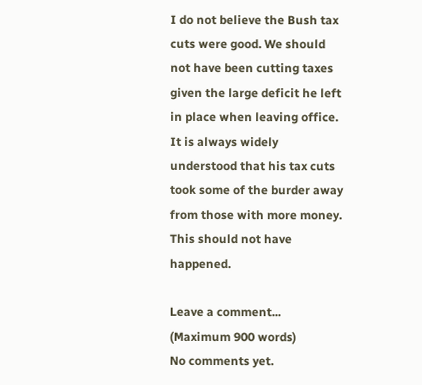I do not believe the Bush tax cuts were good. We should not have been cutting taxes given the large deficit he left in place when leaving office. It is always widely understood that his tax cuts took some of the burder away from those with more money. This should not have happened.

Leave a comment...
(Maximum 900 words)
No comments yet.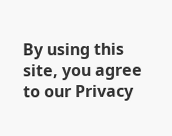By using this site, you agree to our Privacy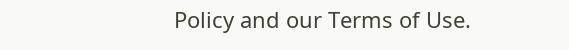Policy and our Terms of Use.